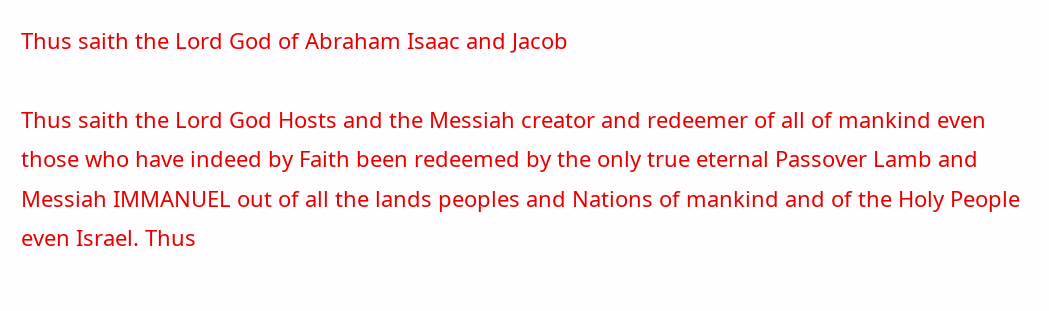Thus saith the Lord God of Abraham Isaac and Jacob

Thus saith the Lord God Hosts and the Messiah creator and redeemer of all of mankind even those who have indeed by Faith been redeemed by the only true eternal Passover Lamb and Messiah IMMANUEL out of all the lands peoples and Nations of mankind and of the Holy People even Israel. Thus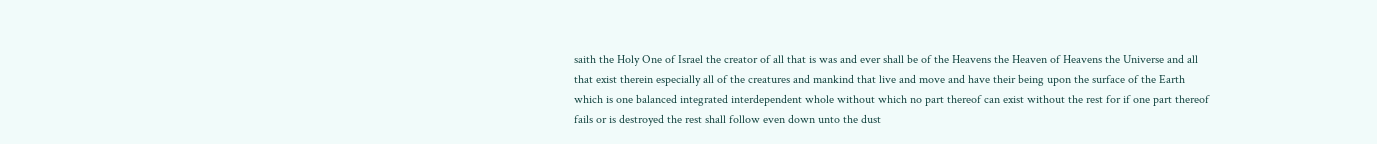saith the Holy One of Israel the creator of all that is was and ever shall be of the Heavens the Heaven of Heavens the Universe and all that exist therein especially all of the creatures and mankind that live and move and have their being upon the surface of the Earth which is one balanced integrated interdependent whole without which no part thereof can exist without the rest for if one part thereof fails or is destroyed the rest shall follow even down unto the dust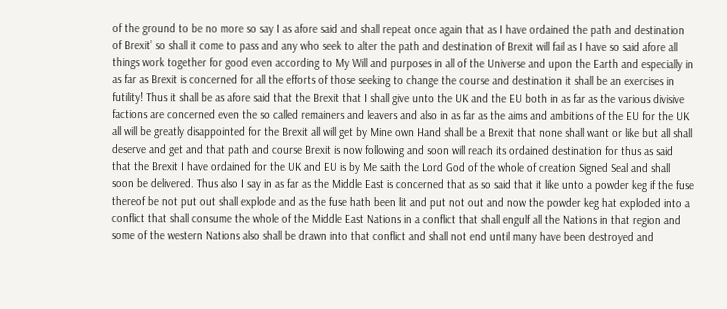of the ground to be no more so say I as afore said and shall repeat once again that as I have ordained the path and destination of Brexit’ so shall it come to pass and any who seek to alter the path and destination of Brexit will fail as I have so said afore all things work together for good even according to My Will and purposes in all of the Universe and upon the Earth and especially in as far as Brexit is concerned for all the efforts of those seeking to change the course and destination it shall be an exercises in futility! Thus it shall be as afore said that the Brexit that I shall give unto the UK and the EU both in as far as the various divisive factions are concerned even the so called remainers and leavers and also in as far as the aims and ambitions of the EU for the UK all will be greatly disappointed for the Brexit all will get by Mine own Hand shall be a Brexit that none shall want or like but all shall deserve and get and that path and course Brexit is now following and soon will reach its ordained destination for thus as said that the Brexit I have ordained for the UK and EU is by Me saith the Lord God of the whole of creation Signed Seal and shall soon be delivered. Thus also I say in as far as the Middle East is concerned that as so said that it like unto a powder keg if the fuse thereof be not put out shall explode and as the fuse hath been lit and put not out and now the powder keg hat exploded into a conflict that shall consume the whole of the Middle East Nations in a conflict that shall engulf all the Nations in that region and some of the western Nations also shall be drawn into that conflict and shall not end until many have been destroyed and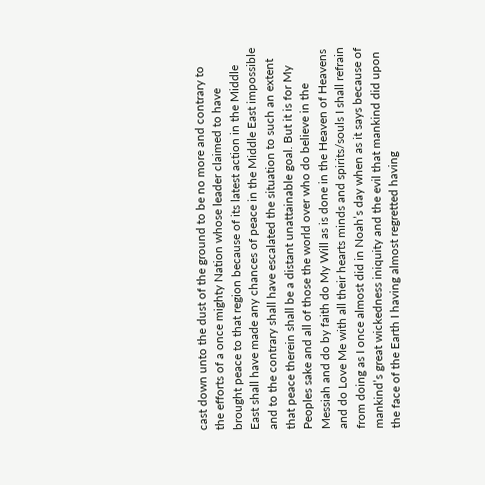cast down unto the dust of the ground to be no more and contrary to the efforts of a once mighty Nation whose leader claimed to have brought peace to that region because of its latest action in the Middle East shall have made any chances of peace in the Middle East impossible and to the contrary shall have escalated the situation to such an extent that peace therein shall be a distant unattainable goal. But it is for My Peoples sake and all of those the world over who do believe in the Messiah and do by faith do My Will as is done in the Heaven of Heavens and do Love Me with all their hearts minds and spirits/souls I shall refrain from doing as I once almost did in Noah’s day when as it says because of mankind’s great wickedness iniquity and the evil that mankind did upon the face of the Earth I having almost regretted having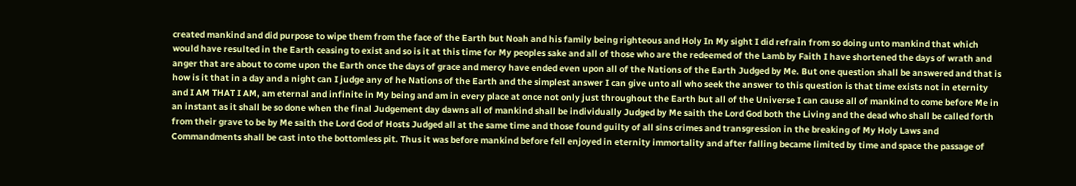created mankind and did purpose to wipe them from the face of the Earth but Noah and his family being righteous and Holy In My sight I did refrain from so doing unto mankind that which would have resulted in the Earth ceasing to exist and so is it at this time for My peoples sake and all of those who are the redeemed of the Lamb by Faith I have shortened the days of wrath and anger that are about to come upon the Earth once the days of grace and mercy have ended even upon all of the Nations of the Earth Judged by Me. But one question shall be answered and that is how is it that in a day and a night can I judge any of he Nations of the Earth and the simplest answer I can give unto all who seek the answer to this question is that time exists not in eternity and I AM THAT I AM, am eternal and infinite in My being and am in every place at once not only just throughout the Earth but all of the Universe I can cause all of mankind to come before Me in an instant as it shall be so done when the final Judgement day dawns all of mankind shall be individually Judged by Me saith the Lord God both the Living and the dead who shall be called forth from their grave to be by Me saith the Lord God of Hosts Judged all at the same time and those found guilty of all sins crimes and transgression in the breaking of My Holy Laws and Commandments shall be cast into the bottomless pit. Thus it was before mankind before fell enjoyed in eternity immortality and after falling became limited by time and space the passage of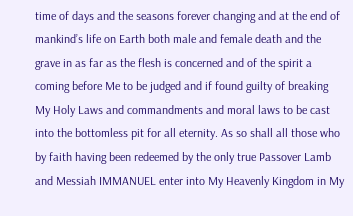time of days and the seasons forever changing and at the end of mankind’s life on Earth both male and female death and the grave in as far as the flesh is concerned and of the spirit a coming before Me to be judged and if found guilty of breaking My Holy Laws and commandments and moral laws to be cast into the bottomless pit for all eternity. As so shall all those who by faith having been redeemed by the only true Passover Lamb and Messiah IMMANUEL enter into My Heavenly Kingdom in My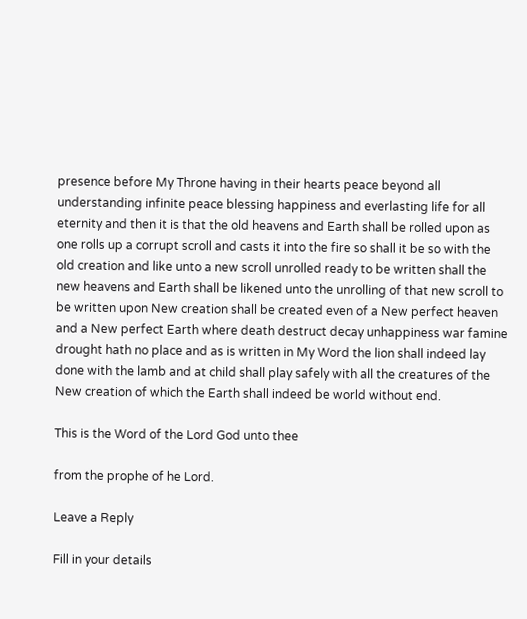presence before My Throne having in their hearts peace beyond all understanding infinite peace blessing happiness and everlasting life for all eternity and then it is that the old heavens and Earth shall be rolled upon as one rolls up a corrupt scroll and casts it into the fire so shall it be so with the old creation and like unto a new scroll unrolled ready to be written shall the new heavens and Earth shall be likened unto the unrolling of that new scroll to be written upon New creation shall be created even of a New perfect heaven and a New perfect Earth where death destruct decay unhappiness war famine drought hath no place and as is written in My Word the lion shall indeed lay done with the lamb and at child shall play safely with all the creatures of the New creation of which the Earth shall indeed be world without end.

This is the Word of the Lord God unto thee

from the prophe of he Lord.

Leave a Reply

Fill in your details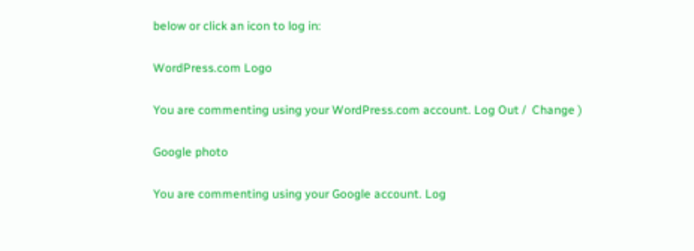below or click an icon to log in:

WordPress.com Logo

You are commenting using your WordPress.com account. Log Out /  Change )

Google photo

You are commenting using your Google account. Log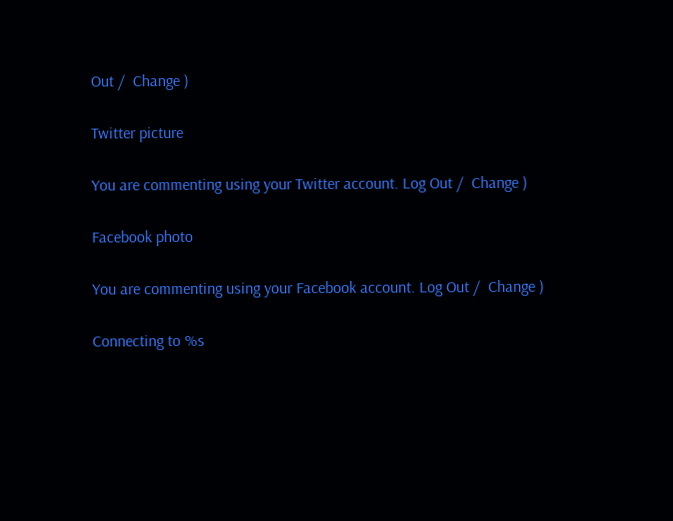Out /  Change )

Twitter picture

You are commenting using your Twitter account. Log Out /  Change )

Facebook photo

You are commenting using your Facebook account. Log Out /  Change )

Connecting to %s